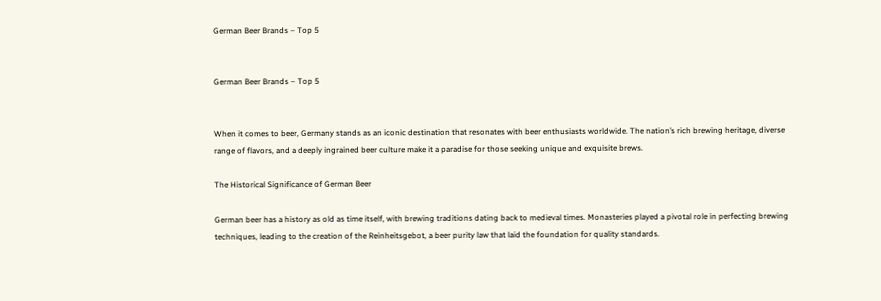German Beer Brands – Top 5


German Beer Brands – Top 5


When it comes to beer, Germany stands as an iconic destination that resonates with beer enthusiasts worldwide. The nation’s rich brewing heritage, diverse range of flavors, and a deeply ingrained beer culture make it a paradise for those seeking unique and exquisite brews.

The Historical Significance of German Beer

German beer has a history as old as time itself, with brewing traditions dating back to medieval times. Monasteries played a pivotal role in perfecting brewing techniques, leading to the creation of the Reinheitsgebot, a beer purity law that laid the foundation for quality standards.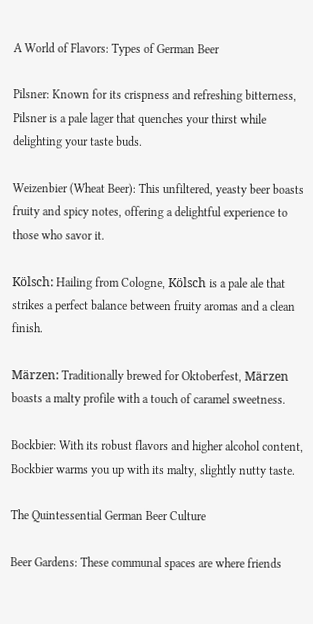A World of Flavors: Types of German Beer

Pilsner: Known for its crispness and refreshing bitterness, Pilsner is a pale lager that quenches your thirst while delighting your taste buds.

Weizenbier (Wheat Beer): This unfiltered, yeasty beer boasts fruity and spicy notes, offering a delightful experience to those who savor it.

Kölsch: Hailing from Cologne, Kölsch is a pale ale that strikes a perfect balance between fruity aromas and a clean finish.

Märzen: Traditionally brewed for Oktoberfest, Märzen boasts a malty profile with a touch of caramel sweetness.

Bockbier: With its robust flavors and higher alcohol content, Bockbier warms you up with its malty, slightly nutty taste.

The Quintessential German Beer Culture

Beer Gardens: These communal spaces are where friends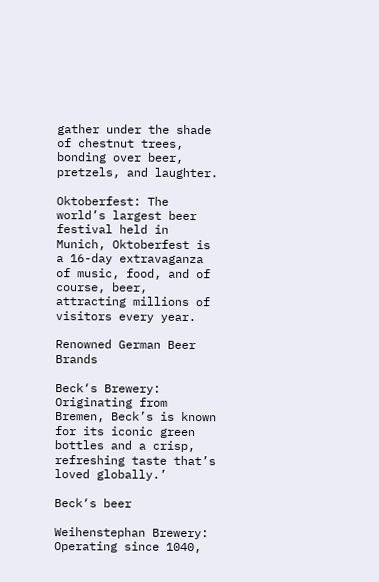gather under the shade of chestnut trees, bonding over beer, pretzels, and laughter.

Oktoberfest: The world’s largest beer festival held in Munich, Oktoberfest is a 16-day extravaganza of music, food, and of course, beer, attracting millions of visitors every year.

Renowned German Beer Brands

Beck‘s Brewery: Originating from Bremen, Beck’s is known for its iconic green bottles and a crisp, refreshing taste that’s loved globally.’

Beck‘s beer

Weihenstephan Brewery: Operating since 1040,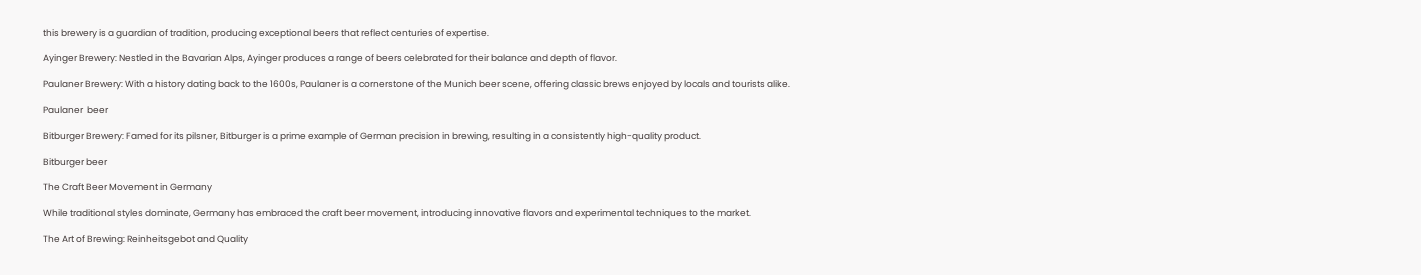this brewery is a guardian of tradition, producing exceptional beers that reflect centuries of expertise.

Ayinger Brewery: Nestled in the Bavarian Alps, Ayinger produces a range of beers celebrated for their balance and depth of flavor.

Paulaner Brewery: With a history dating back to the 1600s, Paulaner is a cornerstone of the Munich beer scene, offering classic brews enjoyed by locals and tourists alike.

Paulaner  beer

Bitburger Brewery: Famed for its pilsner, Bitburger is a prime example of German precision in brewing, resulting in a consistently high-quality product.

Bitburger beer

The Craft Beer Movement in Germany

While traditional styles dominate, Germany has embraced the craft beer movement, introducing innovative flavors and experimental techniques to the market.

The Art of Brewing: Reinheitsgebot and Quality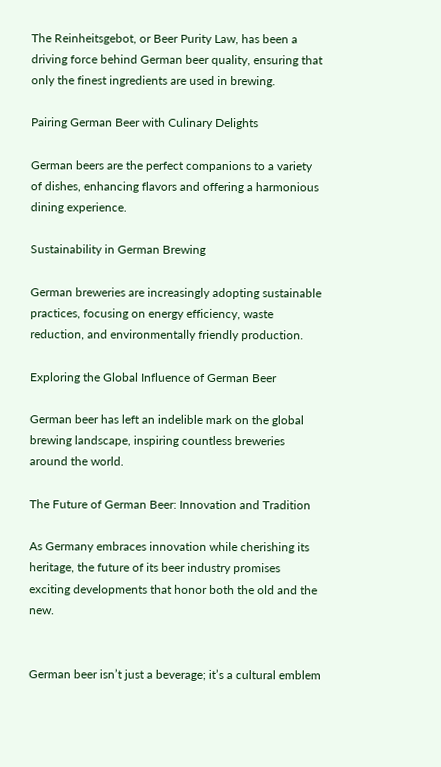The Reinheitsgebot, or Beer Purity Law, has been a driving force behind German beer quality, ensuring that only the finest ingredients are used in brewing.

Pairing German Beer with Culinary Delights

German beers are the perfect companions to a variety of dishes, enhancing flavors and offering a harmonious dining experience.

Sustainability in German Brewing

German breweries are increasingly adopting sustainable practices, focusing on energy efficiency, waste reduction, and environmentally friendly production.

Exploring the Global Influence of German Beer

German beer has left an indelible mark on the global brewing landscape, inspiring countless breweries around the world.

The Future of German Beer: Innovation and Tradition

As Germany embraces innovation while cherishing its heritage, the future of its beer industry promises exciting developments that honor both the old and the new.


German beer isn’t just a beverage; it’s a cultural emblem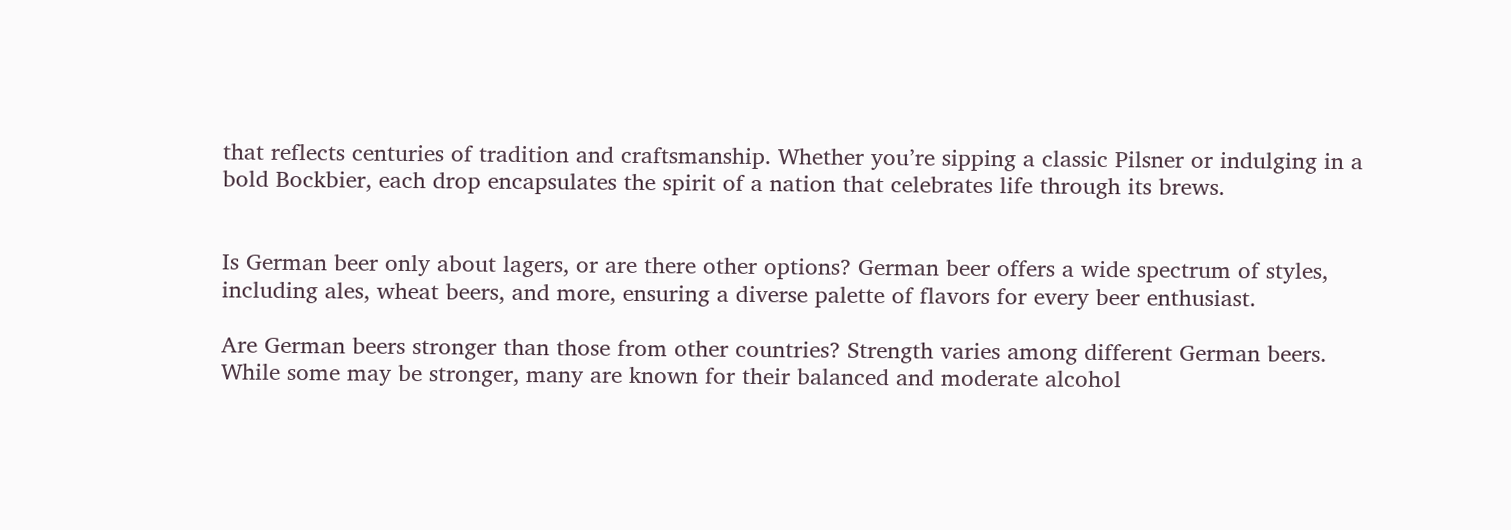that reflects centuries of tradition and craftsmanship. Whether you’re sipping a classic Pilsner or indulging in a bold Bockbier, each drop encapsulates the spirit of a nation that celebrates life through its brews.


Is German beer only about lagers, or are there other options? German beer offers a wide spectrum of styles, including ales, wheat beers, and more, ensuring a diverse palette of flavors for every beer enthusiast.

Are German beers stronger than those from other countries? Strength varies among different German beers. While some may be stronger, many are known for their balanced and moderate alcohol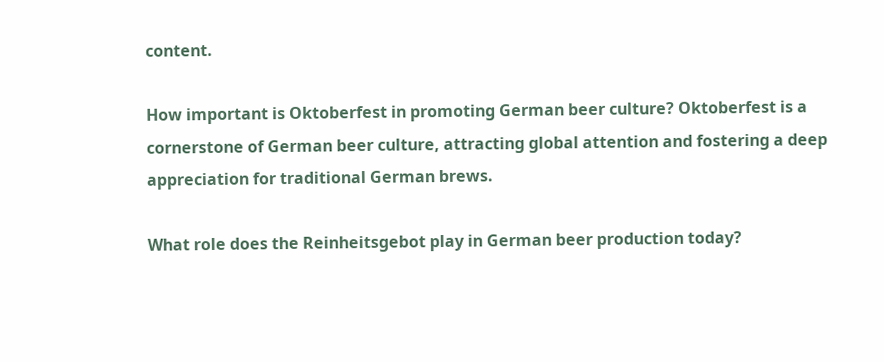content.

How important is Oktoberfest in promoting German beer culture? Oktoberfest is a cornerstone of German beer culture, attracting global attention and fostering a deep appreciation for traditional German brews.

What role does the Reinheitsgebot play in German beer production today?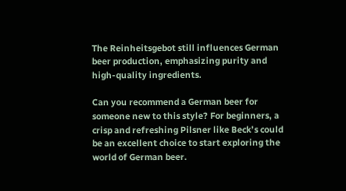The Reinheitsgebot still influences German beer production, emphasizing purity and high-quality ingredients.

Can you recommend a German beer for someone new to this style? For beginners, a crisp and refreshing Pilsner like Beck’s could be an excellent choice to start exploring the world of German beer.